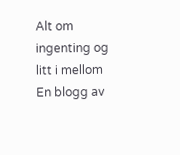Alt om ingenting og litt i mellom En blogg av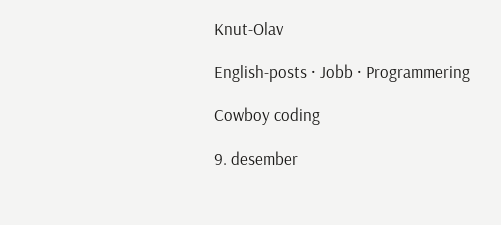Knut-Olav

English-posts · Jobb · Programmering

Cowboy coding

9. desember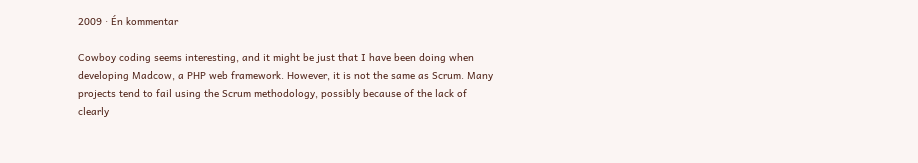2009 · Én kommentar

Cowboy coding seems interesting, and it might be just that I have been doing when developing Madcow, a PHP web framework. However, it is not the same as Scrum. Many projects tend to fail using the Scrum methodology, possibly because of the lack of clearly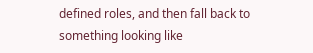defined roles, and then fall back to something looking like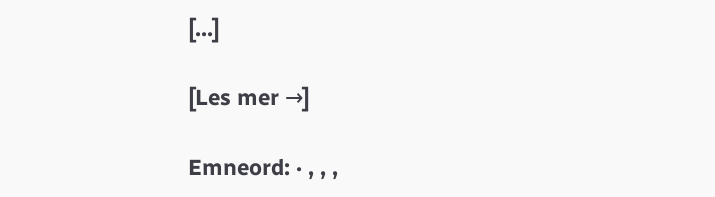[...]

[Les mer →]

Emneord: · , , ,